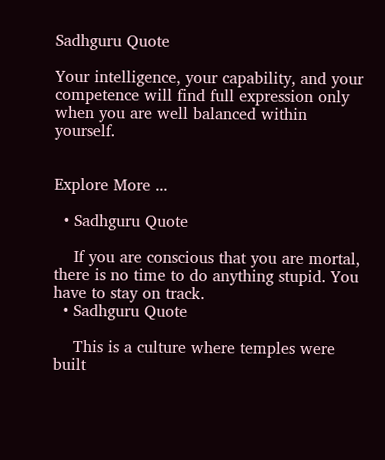Sadhguru Quote

Your intelligence, your capability, and your competence will find full expression only when you are well balanced within yourself.


Explore More ...

  • Sadhguru Quote

    If you are conscious that you are mortal, there is no time to do anything stupid. You have to stay on track.
  • Sadhguru Quote

    This is a culture where temples were built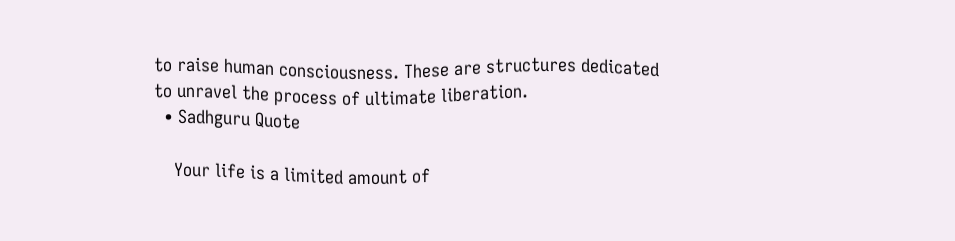to raise human consciousness. These are structures dedicated to unravel the process of ultimate liberation.
  • Sadhguru Quote

    Your life is a limited amount of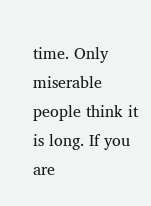time. Only miserable people think it is long. If you are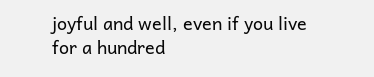joyful and well, even if you live for a hundred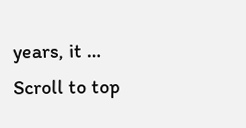years, it …
Scroll to top